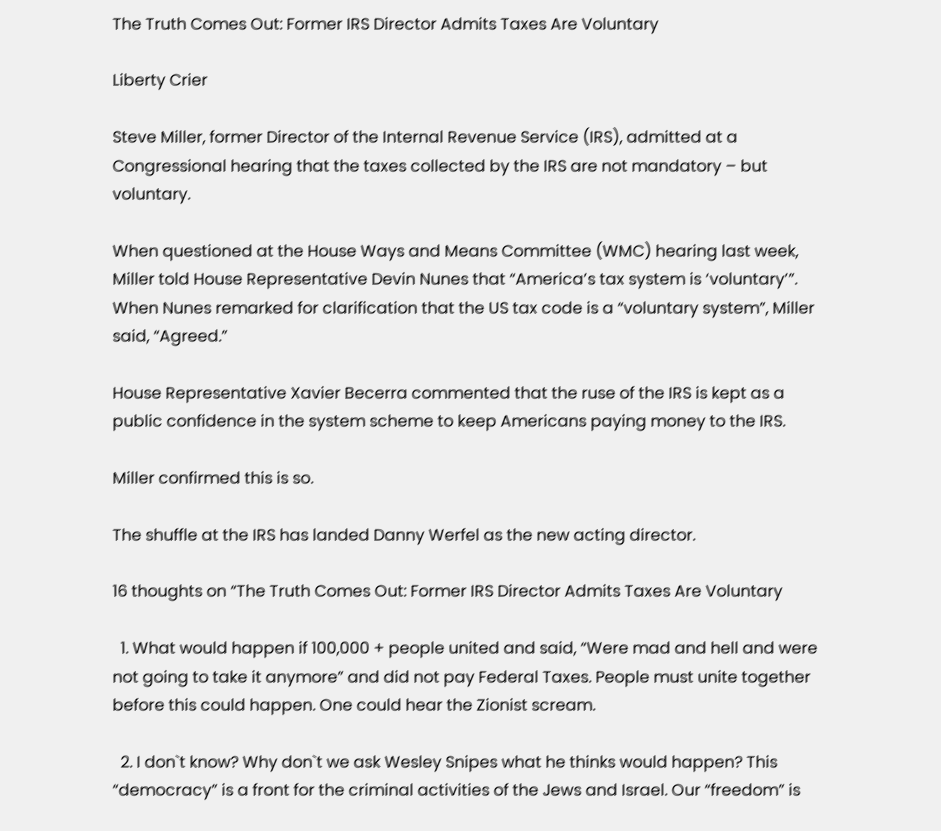The Truth Comes Out: Former IRS Director Admits Taxes Are Voluntary

Liberty Crier

Steve Miller, former Director of the Internal Revenue Service (IRS), admitted at a Congressional hearing that the taxes collected by the IRS are not mandatory – but voluntary.

When questioned at the House Ways and Means Committee (WMC) hearing last week, Miller told House Representative Devin Nunes that “America’s tax system is ‘voluntary’”. When Nunes remarked for clarification that the US tax code is a “voluntary system”, Miller said, “Agreed.”

House Representative Xavier Becerra commented that the ruse of the IRS is kept as a public confidence in the system scheme to keep Americans paying money to the IRS.

Miller confirmed this is so.

The shuffle at the IRS has landed Danny Werfel as the new acting director.

16 thoughts on “The Truth Comes Out: Former IRS Director Admits Taxes Are Voluntary

  1. What would happen if 100,000 + people united and said, “Were mad and hell and were not going to take it anymore” and did not pay Federal Taxes. People must unite together before this could happen. One could hear the Zionist scream.

  2. I don`t know? Why don`t we ask Wesley Snipes what he thinks would happen? This “democracy” is a front for the criminal activities of the Jews and Israel. Our “freedom” is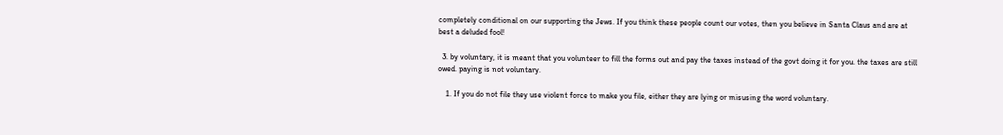completely conditional on our supporting the Jews. If you think these people count our votes, then you believe in Santa Claus and are at best a deluded fool!

  3. by voluntary, it is meant that you volunteer to fill the forms out and pay the taxes instead of the govt doing it for you. the taxes are still owed. paying is not voluntary.

    1. If you do not file they use violent force to make you file, either they are lying or misusing the word voluntary.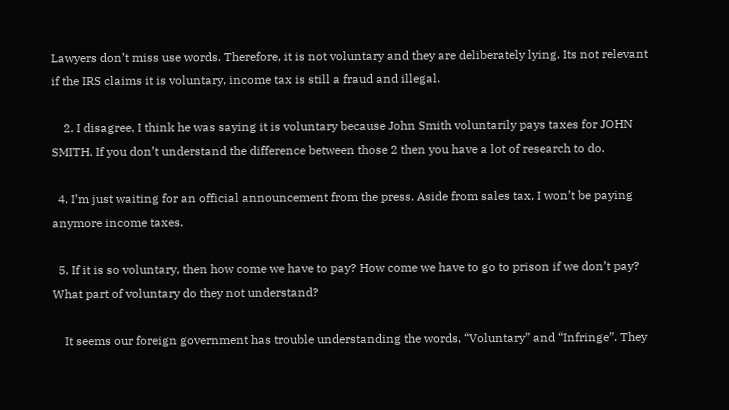Lawyers don’t miss use words. Therefore, it is not voluntary and they are deliberately lying. Its not relevant if the IRS claims it is voluntary, income tax is still a fraud and illegal.

    2. I disagree, I think he was saying it is voluntary because John Smith voluntarily pays taxes for JOHN SMITH. If you don’t understand the difference between those 2 then you have a lot of research to do.

  4. I’m just waiting for an official announcement from the press. Aside from sales tax, I won’t be paying anymore income taxes.

  5. If it is so voluntary, then how come we have to pay? How come we have to go to prison if we don’t pay? What part of voluntary do they not understand?

    It seems our foreign government has trouble understanding the words, “Voluntary” and “Infringe”. They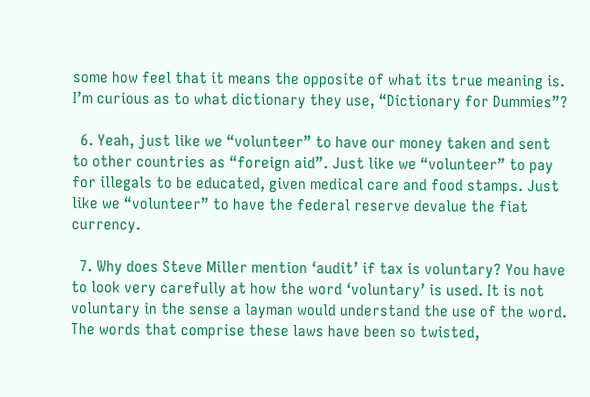some how feel that it means the opposite of what its true meaning is. I’m curious as to what dictionary they use, “Dictionary for Dummies”?

  6. Yeah, just like we “volunteer” to have our money taken and sent to other countries as “foreign aid”. Just like we “volunteer” to pay for illegals to be educated, given medical care and food stamps. Just like we “volunteer” to have the federal reserve devalue the fiat currency.

  7. Why does Steve Miller mention ‘audit’ if tax is voluntary? You have to look very carefully at how the word ‘voluntary’ is used. It is not voluntary in the sense a layman would understand the use of the word. The words that comprise these laws have been so twisted,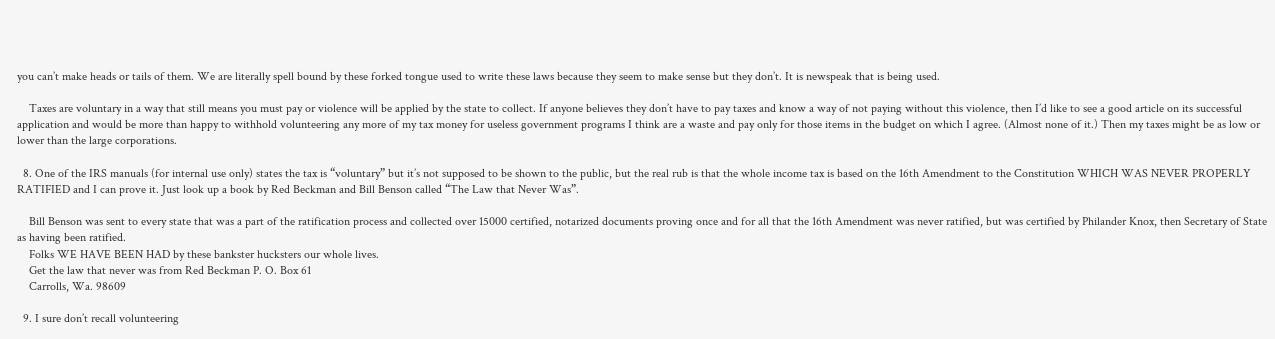you can’t make heads or tails of them. We are literally spell bound by these forked tongue used to write these laws because they seem to make sense but they don’t. It is newspeak that is being used.

    Taxes are voluntary in a way that still means you must pay or violence will be applied by the state to collect. If anyone believes they don’t have to pay taxes and know a way of not paying without this violence, then I’d like to see a good article on its successful application and would be more than happy to withhold volunteering any more of my tax money for useless government programs I think are a waste and pay only for those items in the budget on which I agree. (Almost none of it.) Then my taxes might be as low or lower than the large corporations.

  8. One of the IRS manuals (for internal use only) states the tax is “voluntary” but it’s not supposed to be shown to the public, but the real rub is that the whole income tax is based on the 16th Amendment to the Constitution WHICH WAS NEVER PROPERLY RATIFIED and I can prove it. Just look up a book by Red Beckman and Bill Benson called “The Law that Never Was”.

    Bill Benson was sent to every state that was a part of the ratification process and collected over 15000 certified, notarized documents proving once and for all that the 16th Amendment was never ratified, but was certified by Philander Knox, then Secretary of State as having been ratified.
    Folks WE HAVE BEEN HAD by these bankster hucksters our whole lives.
    Get the law that never was from Red Beckman P. O. Box 61
    Carrolls, Wa. 98609

  9. I sure don’t recall volunteering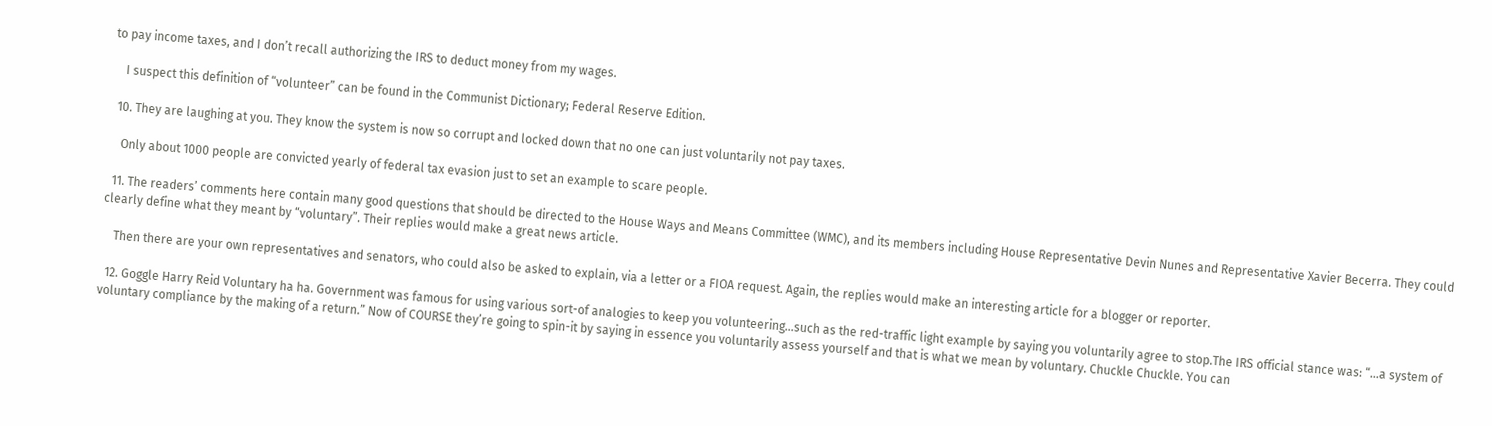to pay income taxes, and I don’t recall authorizing the IRS to deduct money from my wages.

    I suspect this definition of “volunteer” can be found in the Communist Dictionary; Federal Reserve Edition.

  10. They are laughing at you. They know the system is now so corrupt and locked down that no one can just voluntarily not pay taxes.

    Only about 1000 people are convicted yearly of federal tax evasion just to set an example to scare people.

  11. The readers’ comments here contain many good questions that should be directed to the House Ways and Means Committee (WMC), and its members including House Representative Devin Nunes and Representative Xavier Becerra. They could clearly define what they meant by “voluntary”. Their replies would make a great news article.

    Then there are your own representatives and senators, who could also be asked to explain, via a letter or a FIOA request. Again, the replies would make an interesting article for a blogger or reporter.

  12. Goggle Harry Reid Voluntary ha ha. Government was famous for using various sort-of analogies to keep you volunteering…such as the red-traffic light example by saying you voluntarily agree to stop.The IRS official stance was: “…a system of voluntary compliance by the making of a return.” Now of COURSE they’re going to spin-it by saying in essence you voluntarily assess yourself and that is what we mean by voluntary. Chuckle Chuckle. You can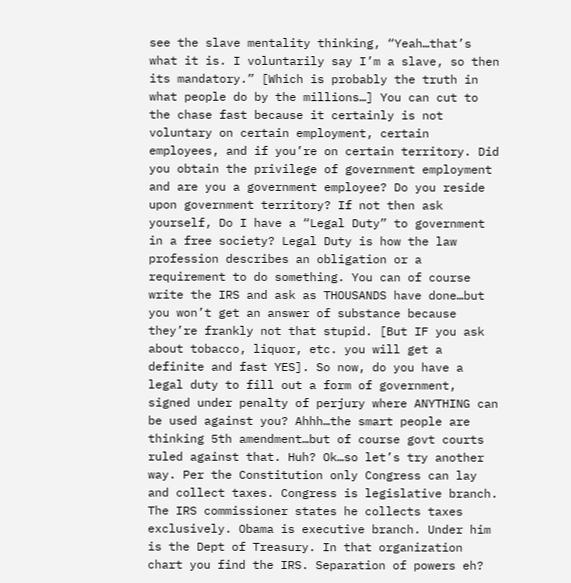see the slave mentality thinking, “Yeah…that’s what it is. I voluntarily say I’m a slave, so then its mandatory.” [Which is probably the truth in what people do by the millions…] You can cut to the chase fast because it certainly is not voluntary on certain employment, certain employees, and if you’re on certain territory. Did you obtain the privilege of government employment and are you a government employee? Do you reside upon government territory? If not then ask yourself, Do I have a “Legal Duty” to government in a free society? Legal Duty is how the law profession describes an obligation or a requirement to do something. You can of course write the IRS and ask as THOUSANDS have done…but you won’t get an answer of substance because they’re frankly not that stupid. [But IF you ask about tobacco, liquor, etc. you will get a definite and fast YES]. So now, do you have a legal duty to fill out a form of government, signed under penalty of perjury where ANYTHING can be used against you? Ahhh…the smart people are thinking 5th amendment…but of course govt courts ruled against that. Huh? Ok…so let’s try another way. Per the Constitution only Congress can lay and collect taxes. Congress is legislative branch. The IRS commissioner states he collects taxes exclusively. Obama is executive branch. Under him is the Dept of Treasury. In that organization chart you find the IRS. Separation of powers eh?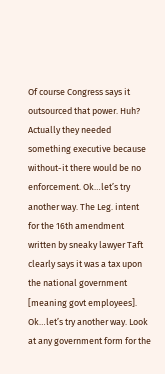Of course Congress says it outsourced that power. Huh? Actually they needed something executive because without-it there would be no enforcement. Ok…let’s try another way. The Leg. intent for the 16th amendment written by sneaky lawyer Taft clearly says it was a tax upon the national government [meaning govt employees]. Ok…let’s try another way. Look at any government form for the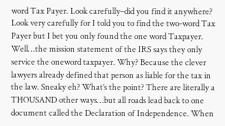word Tax Payer. Look carefully–did you find it anywhere? Look very carefully for I told you to find the two-word Tax Payer but I bet you only found the one word Taxpayer. Well…the mission statement of the IRS says they only service the oneword taxpayer. Why? Because the clever lawyers already defined that person as liable for the tax in the law. Sneaky eh? What’s the point? There are literally a THOUSAND other ways…but all roads lead back to one document called the Declaration of Independence. When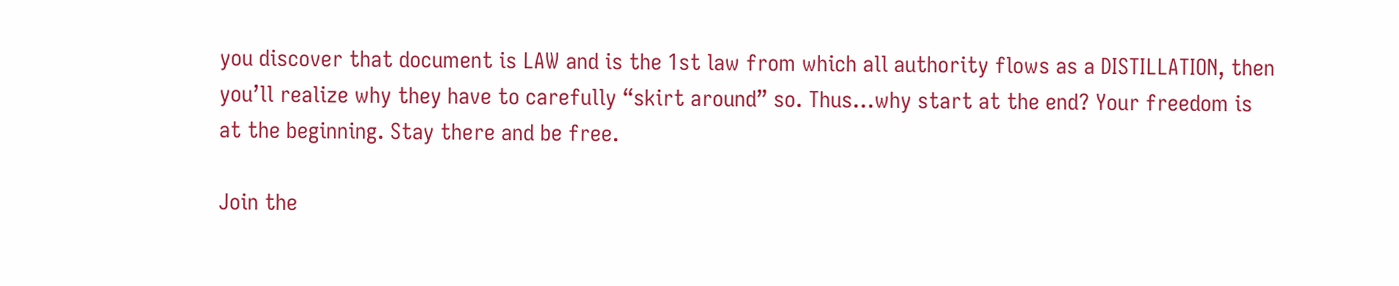you discover that document is LAW and is the 1st law from which all authority flows as a DISTILLATION, then you’ll realize why they have to carefully “skirt around” so. Thus…why start at the end? Your freedom is at the beginning. Stay there and be free.

Join the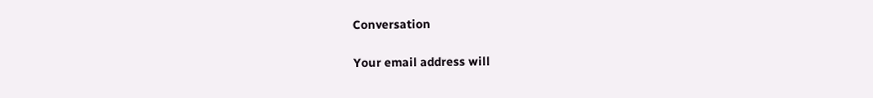Conversation

Your email address will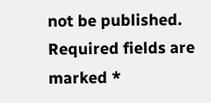not be published. Required fields are marked *